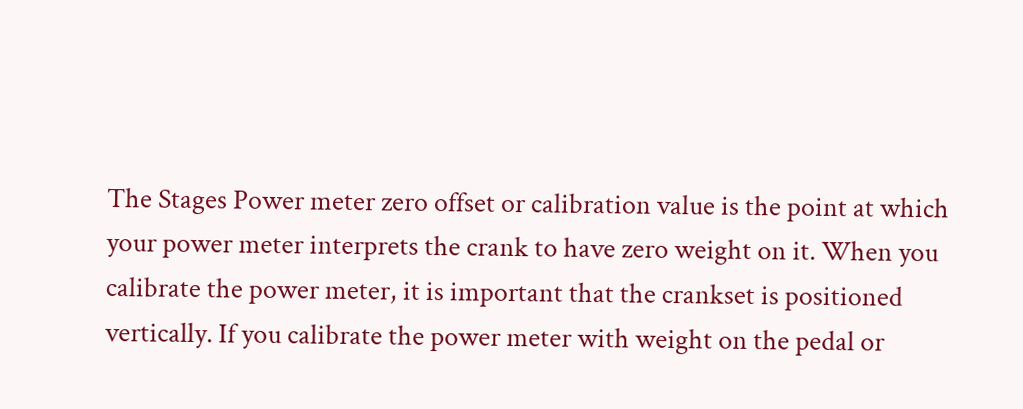The Stages Power meter zero offset or calibration value is the point at which your power meter interprets the crank to have zero weight on it. When you calibrate the power meter, it is important that the crankset is positioned vertically. If you calibrate the power meter with weight on the pedal or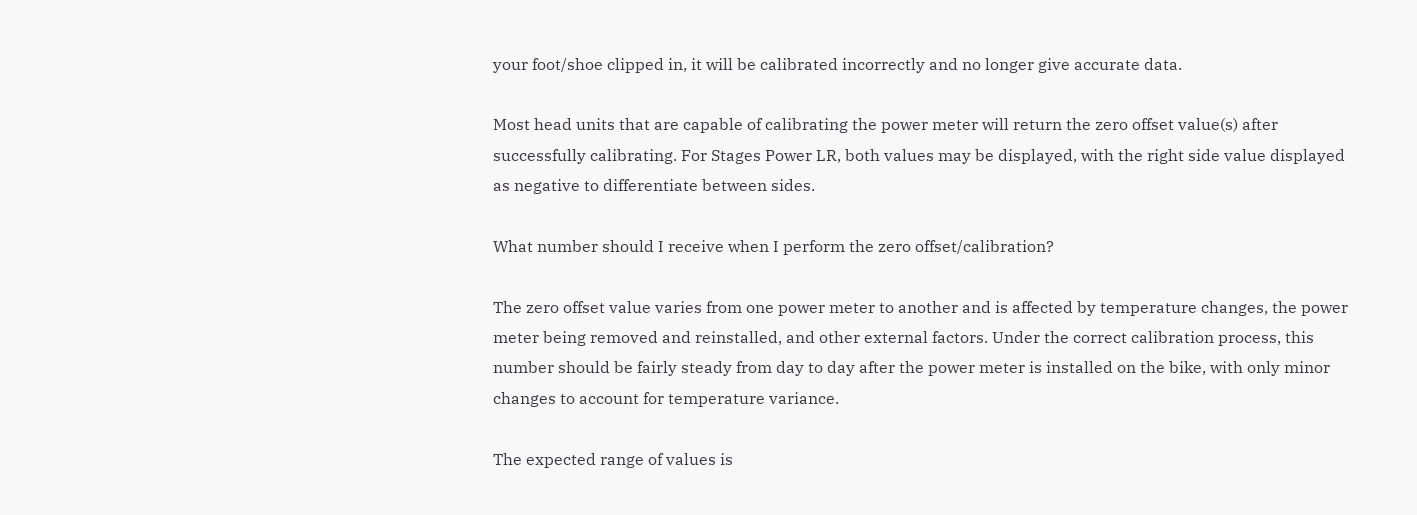your foot/shoe clipped in, it will be calibrated incorrectly and no longer give accurate data.

Most head units that are capable of calibrating the power meter will return the zero offset value(s) after successfully calibrating. For Stages Power LR, both values may be displayed, with the right side value displayed as negative to differentiate between sides.

What number should I receive when I perform the zero offset/calibration?

The zero offset value varies from one power meter to another and is affected by temperature changes, the power meter being removed and reinstalled, and other external factors. Under the correct calibration process, this number should be fairly steady from day to day after the power meter is installed on the bike, with only minor changes to account for temperature variance.

The expected range of values is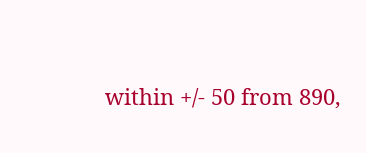within +/- 50 from 890,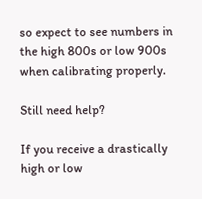so expect to see numbers in the high 800s or low 900s when calibrating properly.

Still need help?

If you receive a drastically high or low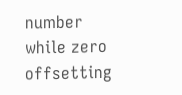number while zero offsetting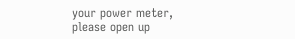your power meter, please open up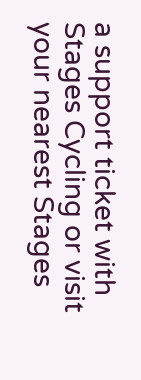a support ticket with Stages Cycling or visit your nearest Stages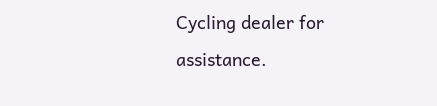Cycling dealer for assistance.